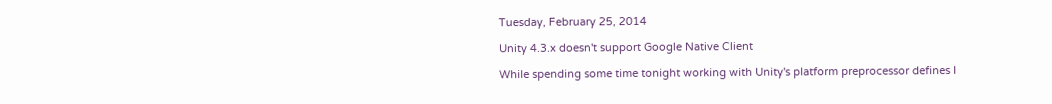Tuesday, February 25, 2014

Unity 4.3.x doesn't support Google Native Client

While spending some time tonight working with Unity's platform preprocessor defines I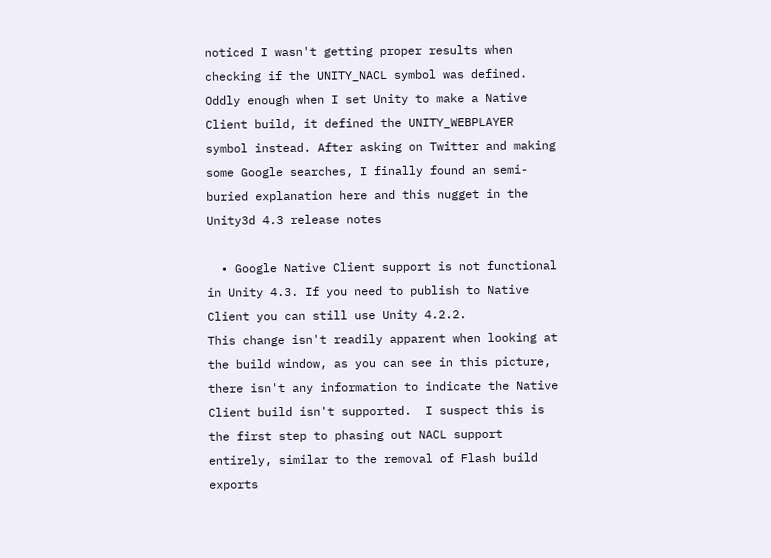noticed I wasn't getting proper results when checking if the UNITY_NACL symbol was defined.  Oddly enough when I set Unity to make a Native Client build, it defined the UNITY_WEBPLAYER symbol instead. After asking on Twitter and making some Google searches, I finally found an semi-buried explanation here and this nugget in the Unity3d 4.3 release notes

  • Google Native Client support is not functional in Unity 4.3. If you need to publish to Native Client you can still use Unity 4.2.2.
This change isn't readily apparent when looking at the build window, as you can see in this picture, there isn't any information to indicate the Native Client build isn't supported.  I suspect this is the first step to phasing out NACL support entirely, similar to the removal of Flash build exports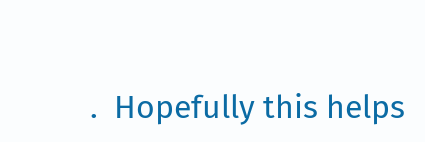.  Hopefully this helps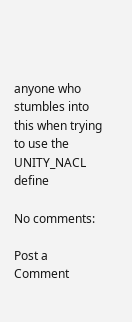anyone who stumbles into this when trying to use the UNITY_NACL define

No comments:

Post a Comment